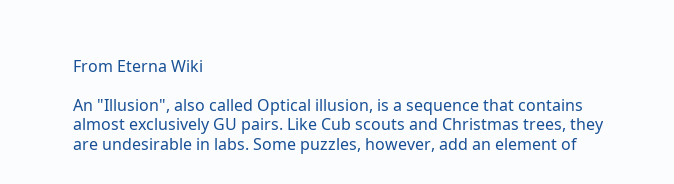From Eterna Wiki

An "Illusion", also called Optical illusion, is a sequence that contains almost exclusively GU pairs. Like Cub scouts and Christmas trees, they are undesirable in labs. Some puzzles, however, add an element of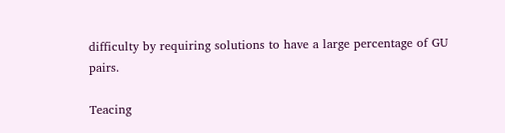difficulty by requiring solutions to have a large percentage of GU pairs.

Teacing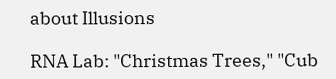about Illusions

RNA Lab: "Christmas Trees," "Cub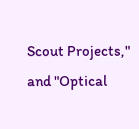Scout Projects," and "Optical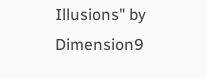Illusions" by Dimension9